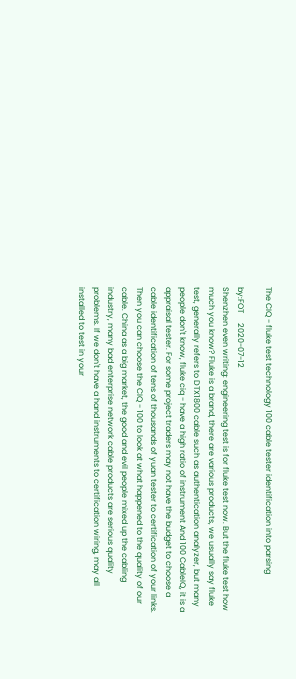The CIQ - fluke test technology 100 cable tester identification into parsing

by:FOT     2020-07-12
Shenzhen even writing: engineering test is for fluke test now. But the fluke test how much you know? Fluke is a brand, there are various products, we usually say fluke test, generally refers to DTX1800 cable such as authentication analyzer, but many people don't know, fluke ciq - have a high ratio of instrument And 100 CableIQ, it is a appraisal tester. For some project traders may not have the budget to choose a cable identification of tens of thousands of yuan tester to certification of your links. Then you can choose the CIQ - 100 to look at what happened to the quality of our cable. China as a big market, the good and evil people mixed up the cabling industry, many bad enterprise network cable products are serious quality problems. If we don't have a hand instruments to certification wiring, may all installed to test in your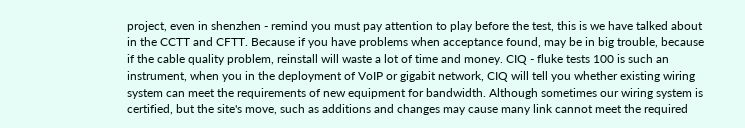project, even in shenzhen - remind you must pay attention to play before the test, this is we have talked about in the CCTT and CFTT. Because if you have problems when acceptance found, may be in big trouble, because if the cable quality problem, reinstall will waste a lot of time and money. CIQ - fluke tests 100 is such an instrument, when you in the deployment of VoIP or gigabit network, CIQ will tell you whether existing wiring system can meet the requirements of new equipment for bandwidth. Although sometimes our wiring system is certified, but the site's move, such as additions and changes may cause many link cannot meet the required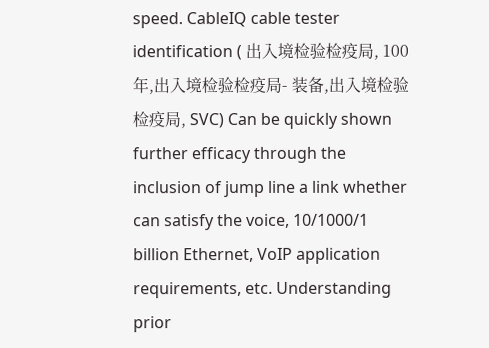speed. CableIQ cable tester identification ( 出入境检验检疫局, 100年,出入境检验检疫局- 装备,出入境检验检疫局, SVC) Can be quickly shown further efficacy through the inclusion of jump line a link whether can satisfy the voice, 10/1000/1 billion Ethernet, VoIP application requirements, etc. Understanding prior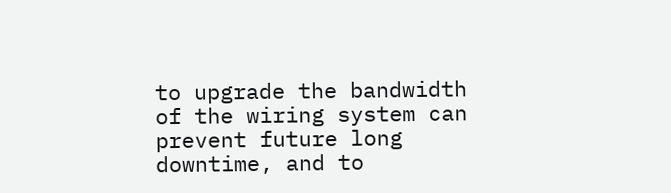to upgrade the bandwidth of the wiring system can prevent future long downtime, and to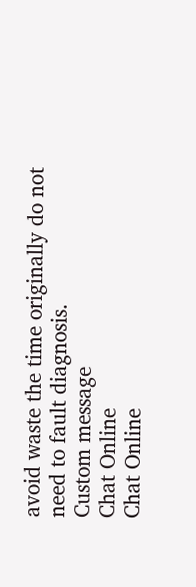avoid waste the time originally do not need to fault diagnosis.
Custom message
Chat Online
Chat Online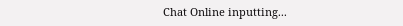Chat Online inputting...